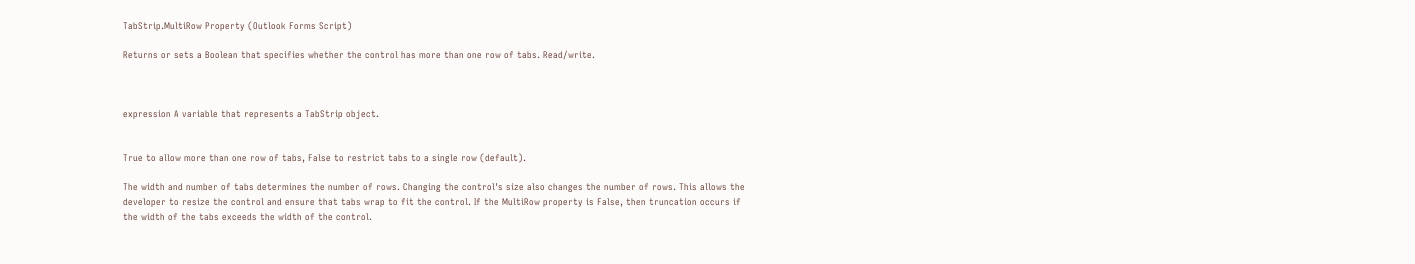TabStrip.MultiRow Property (Outlook Forms Script)

Returns or sets a Boolean that specifies whether the control has more than one row of tabs. Read/write.



expression A variable that represents a TabStrip object.


True to allow more than one row of tabs, False to restrict tabs to a single row (default).

The width and number of tabs determines the number of rows. Changing the control's size also changes the number of rows. This allows the developer to resize the control and ensure that tabs wrap to fit the control. If the MultiRow property is False, then truncation occurs if the width of the tabs exceeds the width of the control.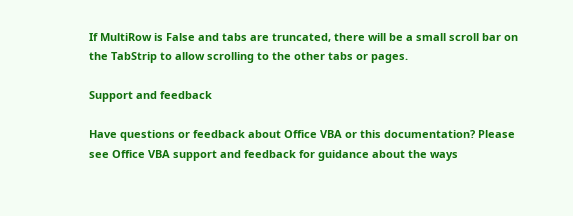If MultiRow is False and tabs are truncated, there will be a small scroll bar on the TabStrip to allow scrolling to the other tabs or pages.

Support and feedback

Have questions or feedback about Office VBA or this documentation? Please see Office VBA support and feedback for guidance about the ways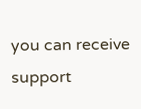you can receive support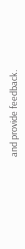and provide feedback.